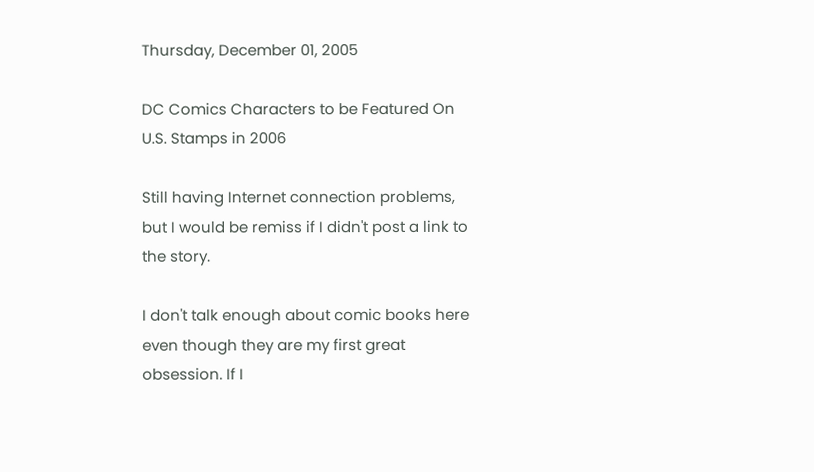Thursday, December 01, 2005

DC Comics Characters to be Featured On U.S. Stamps in 2006

Still having Internet connection problems, but I would be remiss if I didn't post a link to the story.

I don't talk enough about comic books here even though they are my first great obsession. If I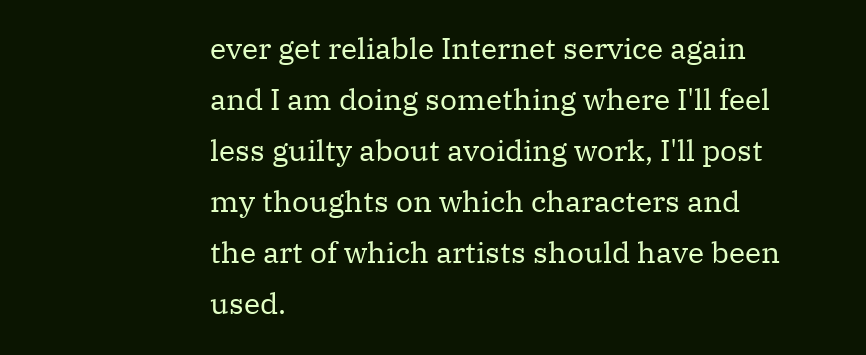ever get reliable Internet service again and I am doing something where I'll feel less guilty about avoiding work, I'll post my thoughts on which characters and the art of which artists should have been used.